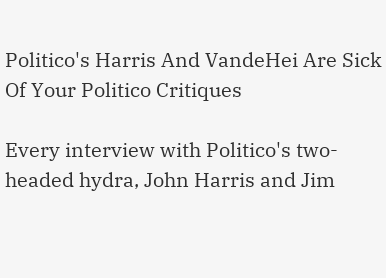Politico's Harris And VandeHei Are Sick Of Your Politico Critiques

Every interview with Politico's two-headed hydra, John Harris and Jim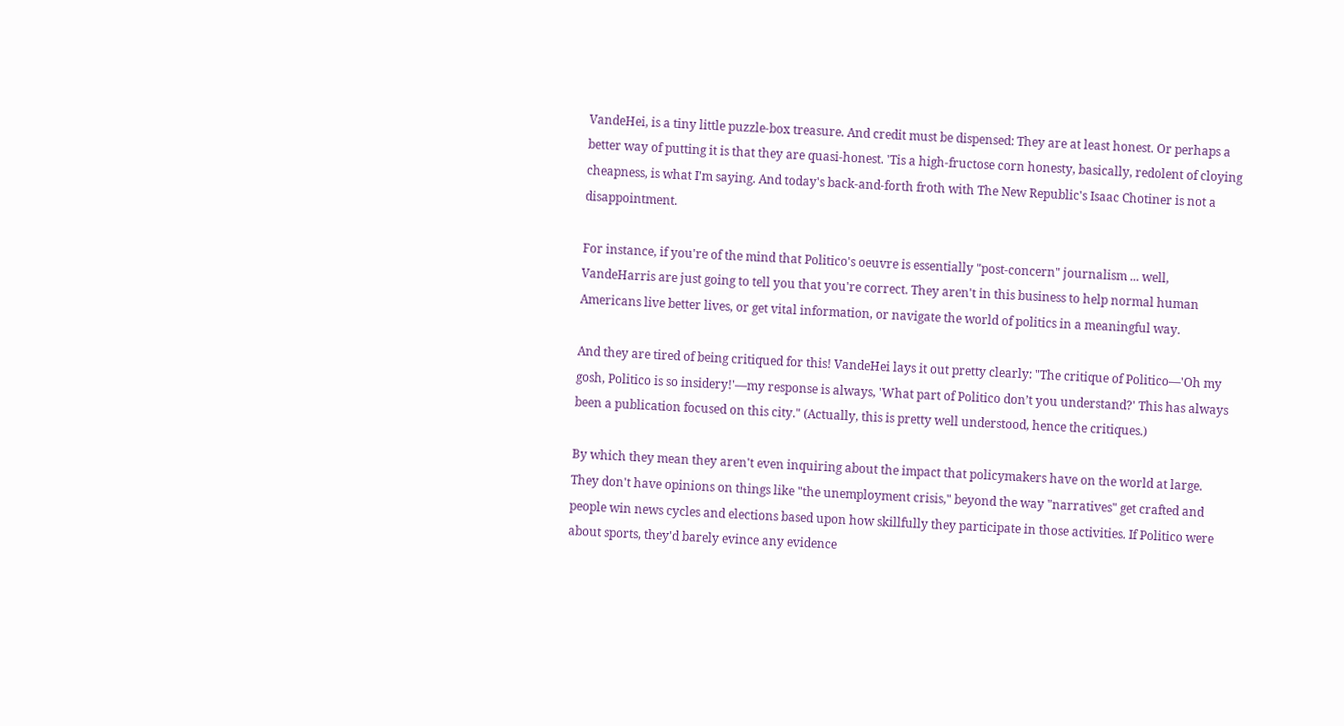VandeHei, is a tiny little puzzle-box treasure. And credit must be dispensed: They are at least honest. Or perhaps a better way of putting it is that they are quasi-honest. 'Tis a high-fructose corn honesty, basically, redolent of cloying cheapness, is what I'm saying. And today's back-and-forth froth with The New Republic's Isaac Chotiner is not a disappointment.

For instance, if you're of the mind that Politico's oeuvre is essentially "post-concern" journalism ... well, VandeHarris are just going to tell you that you're correct. They aren't in this business to help normal human Americans live better lives, or get vital information, or navigate the world of politics in a meaningful way.

And they are tired of being critiqued for this! VandeHei lays it out pretty clearly: "The critique of Politico—'Oh my gosh, Politico is so insidery!'—my response is always, 'What part of Politico don’t you understand?' This has always been a publication focused on this city." (Actually, this is pretty well understood, hence the critiques.)

By which they mean they aren't even inquiring about the impact that policymakers have on the world at large. They don't have opinions on things like "the unemployment crisis," beyond the way "narratives" get crafted and people win news cycles and elections based upon how skillfully they participate in those activities. If Politico were about sports, they'd barely evince any evidence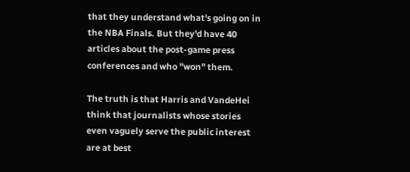that they understand what's going on in the NBA Finals. But they'd have 40 articles about the post-game press conferences and who "won" them.

The truth is that Harris and VandeHei think that journalists whose stories even vaguely serve the public interest are at best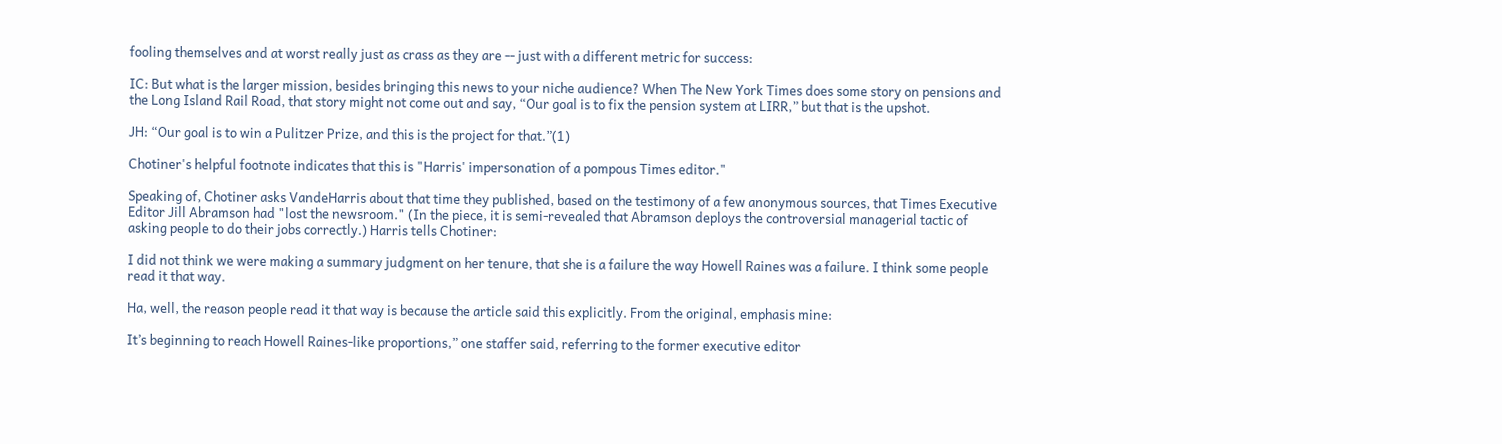fooling themselves and at worst really just as crass as they are -- just with a different metric for success:

IC: But what is the larger mission, besides bringing this news to your niche audience? When The New York Times does some story on pensions and the Long Island Rail Road, that story might not come out and say, “Our goal is to fix the pension system at LIRR,” but that is the upshot.

JH: “Our goal is to win a Pulitzer Prize, and this is the project for that.”(1)

Chotiner's helpful footnote indicates that this is "Harris' impersonation of a pompous Times editor."

Speaking of, Chotiner asks VandeHarris about that time they published, based on the testimony of a few anonymous sources, that Times Executive Editor Jill Abramson had "lost the newsroom." (In the piece, it is semi-revealed that Abramson deploys the controversial managerial tactic of asking people to do their jobs correctly.) Harris tells Chotiner:

I did not think we were making a summary judgment on her tenure, that she is a failure the way Howell Raines was a failure. I think some people read it that way.

Ha, well, the reason people read it that way is because the article said this explicitly. From the original, emphasis mine:

It’s beginning to reach Howell Raines-like proportions,” one staffer said, referring to the former executive editor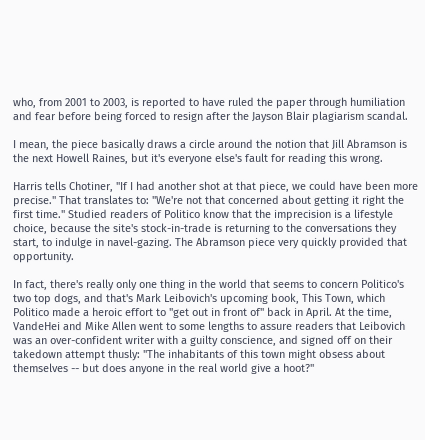who, from 2001 to 2003, is reported to have ruled the paper through humiliation and fear before being forced to resign after the Jayson Blair plagiarism scandal.

I mean, the piece basically draws a circle around the notion that Jill Abramson is the next Howell Raines, but it's everyone else's fault for reading this wrong.

Harris tells Chotiner, "If I had another shot at that piece, we could have been more precise." That translates to: "We're not that concerned about getting it right the first time." Studied readers of Politico know that the imprecision is a lifestyle choice, because the site's stock-in-trade is returning to the conversations they start, to indulge in navel-gazing. The Abramson piece very quickly provided that opportunity.

In fact, there's really only one thing in the world that seems to concern Politico's two top dogs, and that's Mark Leibovich's upcoming book, This Town, which Politico made a heroic effort to "get out in front of" back in April. At the time, VandeHei and Mike Allen went to some lengths to assure readers that Leibovich was an over-confident writer with a guilty conscience, and signed off on their takedown attempt thusly: "The inhabitants of this town might obsess about themselves -- but does anyone in the real world give a hoot?"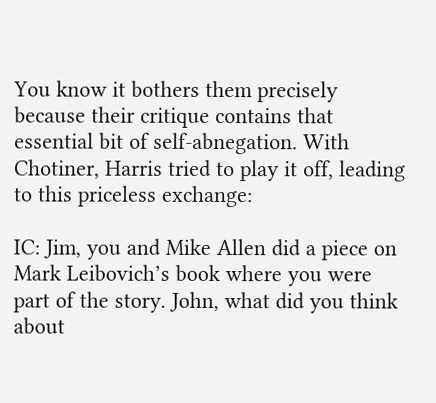You know it bothers them precisely because their critique contains that essential bit of self-abnegation. With Chotiner, Harris tried to play it off, leading to this priceless exchange:

IC: Jim, you and Mike Allen did a piece on Mark Leibovich’s book where you were part of the story. John, what did you think about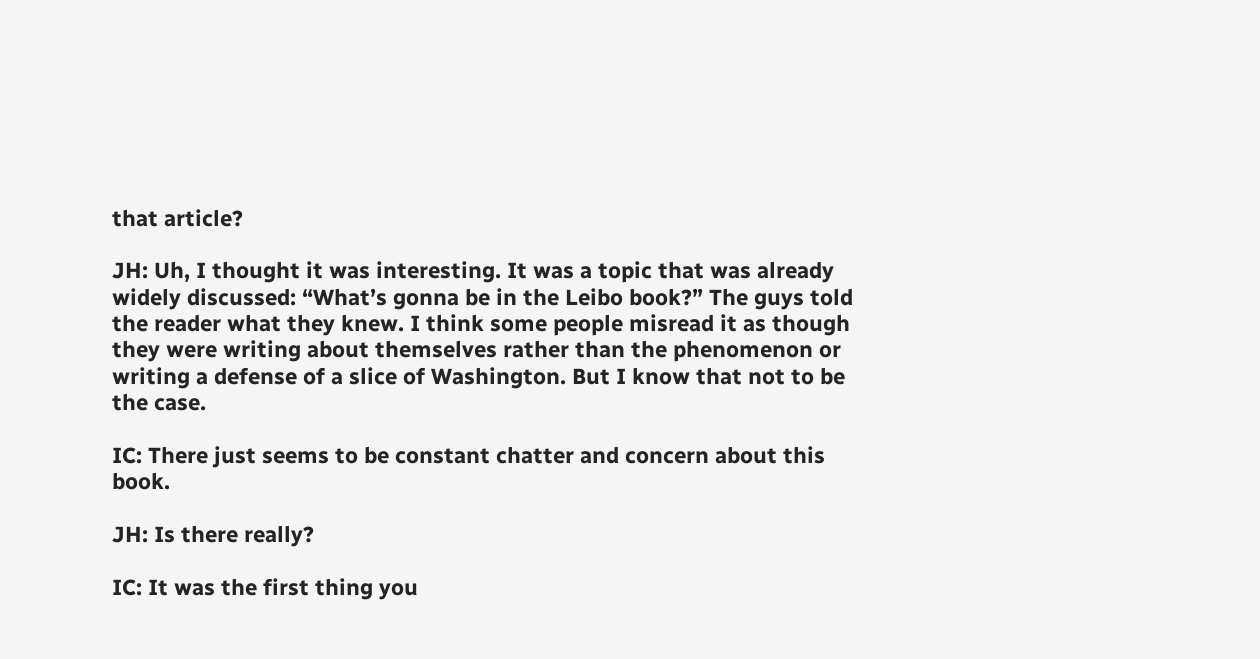that article?

JH: Uh, I thought it was interesting. It was a topic that was already widely discussed: “What’s gonna be in the Leibo book?” The guys told the reader what they knew. I think some people misread it as though they were writing about themselves rather than the phenomenon or writing a defense of a slice of Washington. But I know that not to be the case.

IC: There just seems to be constant chatter and concern about this book.

JH: Is there really?

IC: It was the first thing you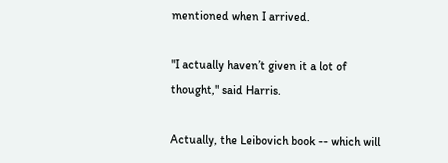mentioned when I arrived.

"I actually haven’t given it a lot of thought," said Harris.

Actually, the Leibovich book -- which will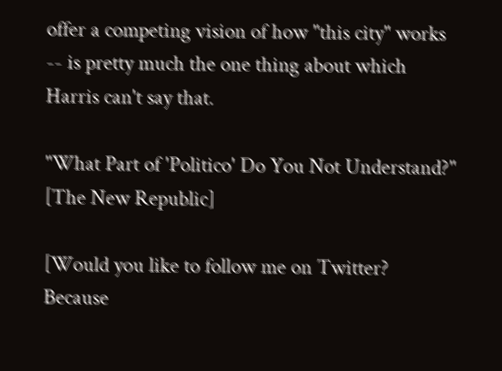offer a competing vision of how "this city" works -- is pretty much the one thing about which Harris can't say that.

"What Part of 'Politico' Do You Not Understand?" [The New Republic]

[Would you like to follow me on Twitter? Because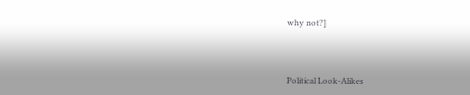why not?]



Political Look-Alikes